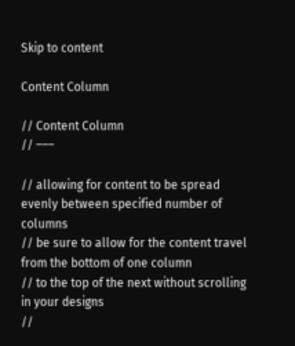Skip to content

Content Column

// Content Column
// –––

// allowing for content to be spread evenly between specified number of columns
// be sure to allow for the content travel from the bottom of one column
// to the top of the next without scrolling in your designs
//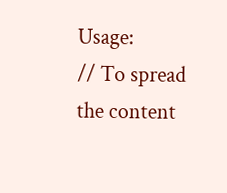Usage:
// To spread the content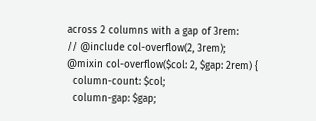across 2 columns with a gap of 3rem:
// @include col-overflow(2, 3rem);
@mixin col-overflow($col: 2, $gap: 2rem) {
  column-count: $col;
  column-gap: $gap;